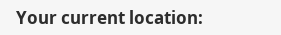Your current location: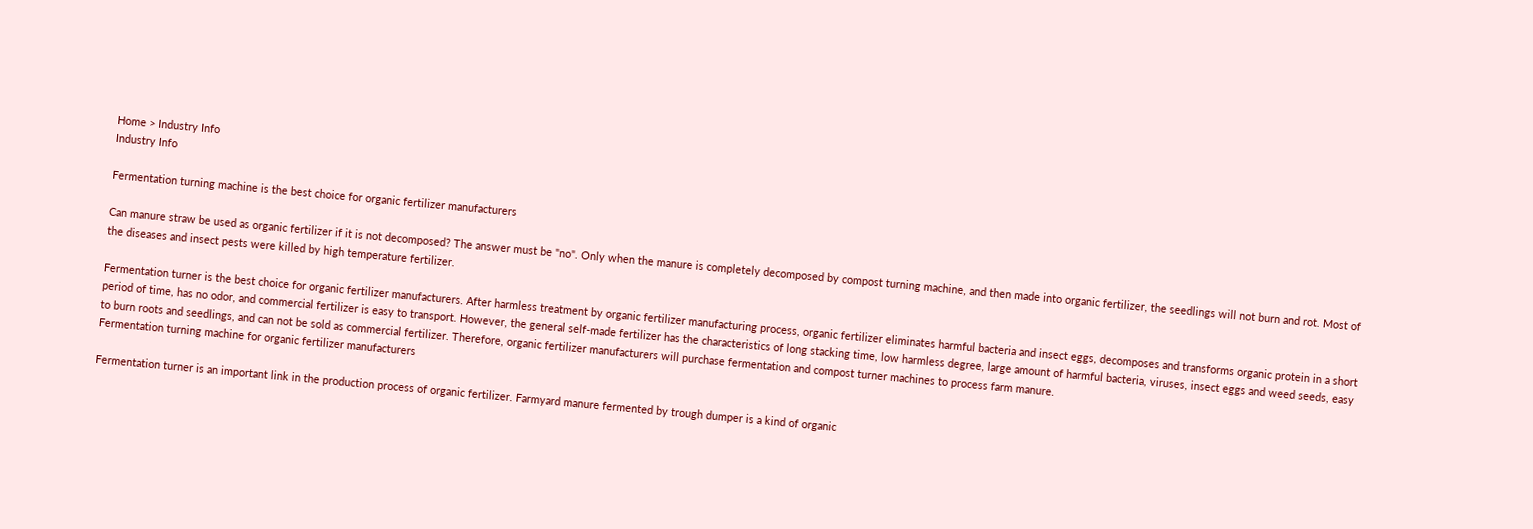Home > Industry Info
Industry Info

Fermentation turning machine is the best choice for organic fertilizer manufacturers

Can manure straw be used as organic fertilizer if it is not decomposed? The answer must be "no". Only when the manure is completely decomposed by compost turning machine, and then made into organic fertilizer, the seedlings will not burn and rot. Most of the diseases and insect pests were killed by high temperature fertilizer.

Fermentation turner is the best choice for organic fertilizer manufacturers. After harmless treatment by organic fertilizer manufacturing process, organic fertilizer eliminates harmful bacteria and insect eggs, decomposes and transforms organic protein in a short period of time, has no odor, and commercial fertilizer is easy to transport. However, the general self-made fertilizer has the characteristics of long stacking time, low harmless degree, large amount of harmful bacteria, viruses, insect eggs and weed seeds, easy to burn roots and seedlings, and can not be sold as commercial fertilizer. Therefore, organic fertilizer manufacturers will purchase fermentation and compost turner machines to process farm manure.
Fermentation turning machine for organic fertilizer manufacturers

Fermentation turner is an important link in the production process of organic fertilizer. Farmyard manure fermented by trough dumper is a kind of organic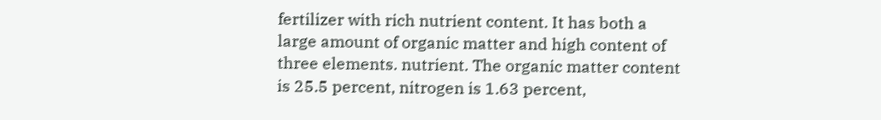fertilizer with rich nutrient content. It has both a large amount of organic matter and high content of three elements. nutrient. The organic matter content is 25.5 percent, nitrogen is 1.63 percent,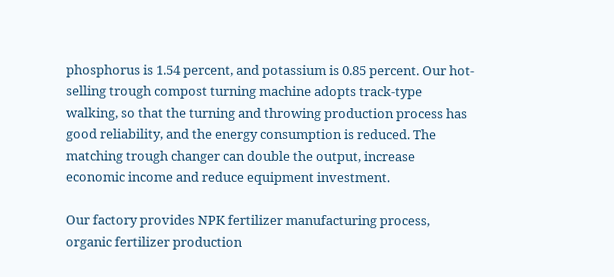phosphorus is 1.54 percent, and potassium is 0.85 percent. Our hot-selling trough compost turning machine adopts track-type walking, so that the turning and throwing production process has good reliability, and the energy consumption is reduced. The matching trough changer can double the output, increase economic income and reduce equipment investment.

Our factory provides NPK fertilizer manufacturing process, organic fertilizer production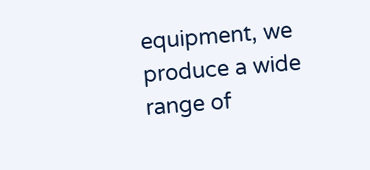equipment, we produce a wide range of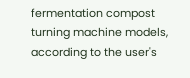fermentation compost turning machine models, according to the user's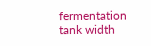fermentation tank width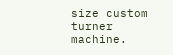size custom turner machine.